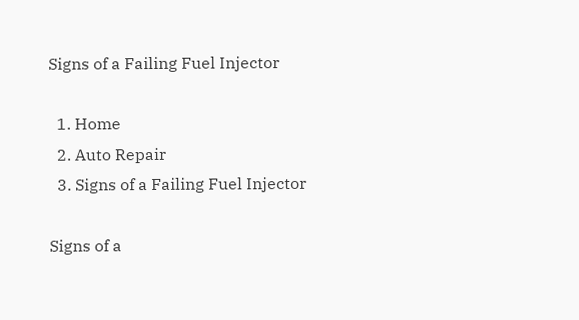Signs of a Failing Fuel Injector

  1. Home
  2. Auto Repair
  3. Signs of a Failing Fuel Injector

Signs of a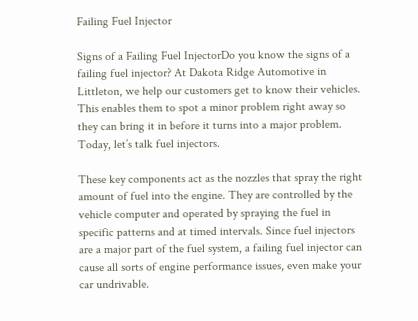Failing Fuel Injector

Signs of a Failing Fuel InjectorDo you know the signs of a failing fuel injector? At Dakota Ridge Automotive in Littleton, we help our customers get to know their vehicles. This enables them to spot a minor problem right away so they can bring it in before it turns into a major problem. Today, let’s talk fuel injectors.

These key components act as the nozzles that spray the right amount of fuel into the engine. They are controlled by the vehicle computer and operated by spraying the fuel in specific patterns and at timed intervals. Since fuel injectors are a major part of the fuel system, a failing fuel injector can cause all sorts of engine performance issues, even make your car undrivable.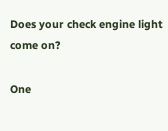Does your check engine light come on?

One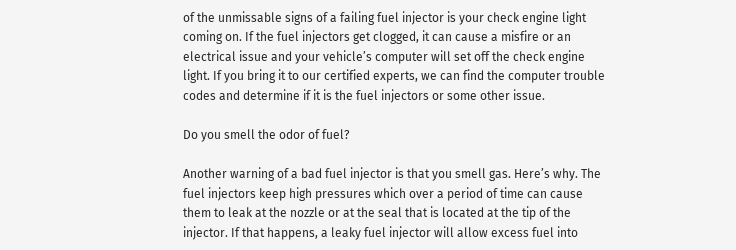of the unmissable signs of a failing fuel injector is your check engine light coming on. If the fuel injectors get clogged, it can cause a misfire or an electrical issue and your vehicle’s computer will set off the check engine light. If you bring it to our certified experts, we can find the computer trouble codes and determine if it is the fuel injectors or some other issue.

Do you smell the odor of fuel?

Another warning of a bad fuel injector is that you smell gas. Here’s why. The fuel injectors keep high pressures which over a period of time can cause them to leak at the nozzle or at the seal that is located at the tip of the injector. If that happens, a leaky fuel injector will allow excess fuel into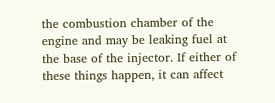the combustion chamber of the engine and may be leaking fuel at the base of the injector. If either of these things happen, it can affect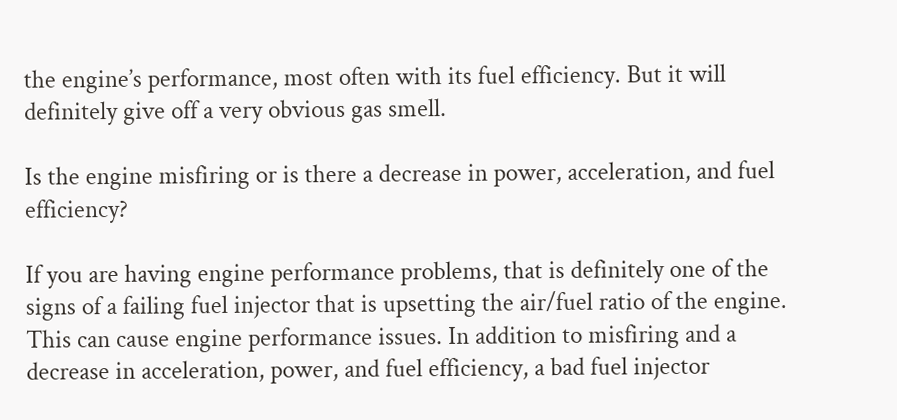the engine’s performance, most often with its fuel efficiency. But it will definitely give off a very obvious gas smell.

Is the engine misfiring or is there a decrease in power, acceleration, and fuel efficiency?

If you are having engine performance problems, that is definitely one of the signs of a failing fuel injector that is upsetting the air/fuel ratio of the engine. This can cause engine performance issues. In addition to misfiring and a decrease in acceleration, power, and fuel efficiency, a bad fuel injector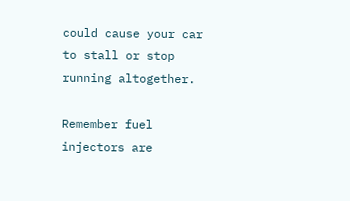could cause your car to stall or stop running altogether.

Remember fuel injectors are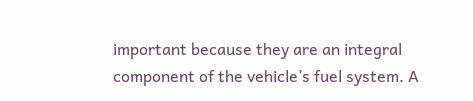important because they are an integral component of the vehicle’s fuel system. A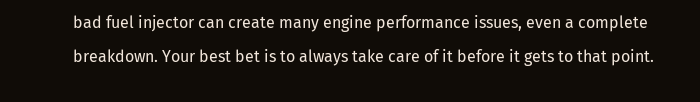bad fuel injector can create many engine performance issues, even a complete breakdown. Your best bet is to always take care of it before it gets to that point.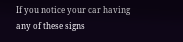If you notice your car having any of these signs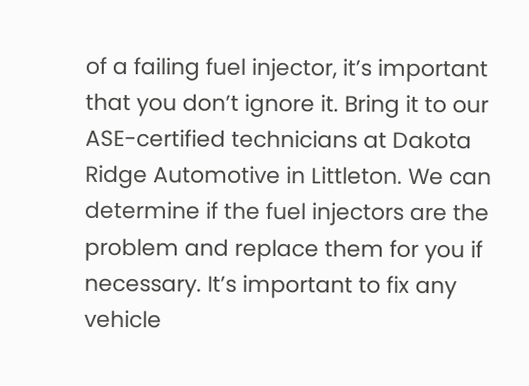of a failing fuel injector, it’s important that you don’t ignore it. Bring it to our ASE-certified technicians at Dakota Ridge Automotive in Littleton. We can determine if the fuel injectors are the problem and replace them for you if necessary. It’s important to fix any vehicle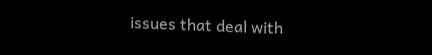issues that deal with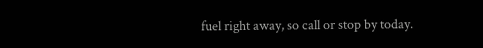fuel right away, so call or stop by today.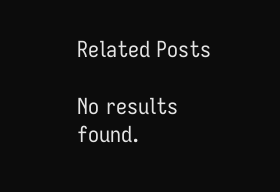Related Posts

No results found.